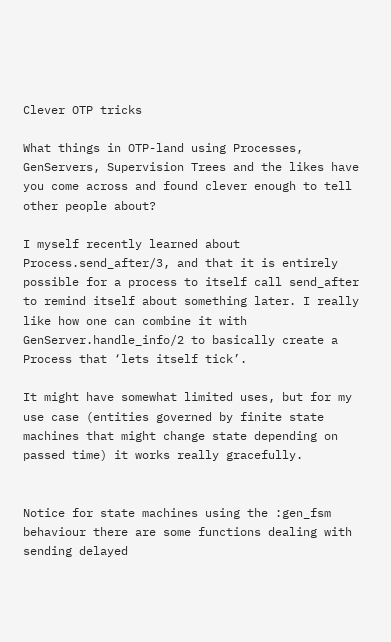Clever OTP tricks

What things in OTP-land using Processes, GenServers, Supervision Trees and the likes have you come across and found clever enough to tell other people about?

I myself recently learned about Process.send_after/3, and that it is entirely possible for a process to itself call send_after to remind itself about something later. I really like how one can combine it with GenServer.handle_info/2 to basically create a Process that ‘lets itself tick’.

It might have somewhat limited uses, but for my use case (entities governed by finite state machines that might change state depending on passed time) it works really gracefully.


Notice for state machines using the :gen_fsm behaviour there are some functions dealing with sending delayed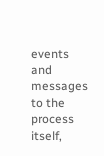events and messages to the process itself,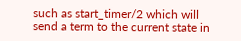such as start_timer/2 which will send a term to the current state in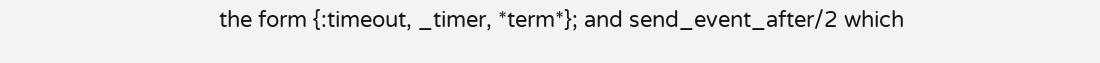the form {:timeout, _timer, *term*}; and send_event_after/2 which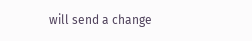will send a change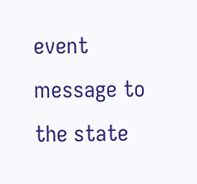event message to the state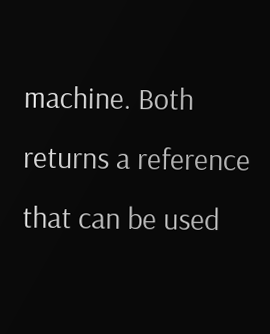machine. Both returns a reference that can be used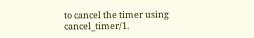to cancel the timer using cancel_timer/1.